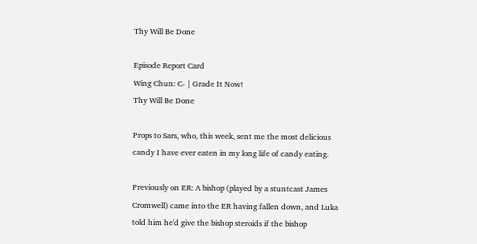Thy Will Be Done

Episode Report Card
Wing Chun: C- | Grade It Now!
Thy Will Be Done

Props to Sars, who, this week, sent me the most delicious candy I have ever eaten in my long life of candy eating.

Previously on ER: A bishop (played by a stuntcast James Cromwell) came into the ER having fallen down, and Luka told him he'd give the bishop steroids if the bishop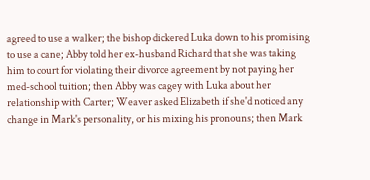agreed to use a walker; the bishop dickered Luka down to his promising to use a cane; Abby told her ex-husband Richard that she was taking him to court for violating their divorce agreement by not paying her med-school tuition; then Abby was cagey with Luka about her relationship with Carter; Weaver asked Elizabeth if she'd noticed any change in Mark's personality, or his mixing his pronouns; then Mark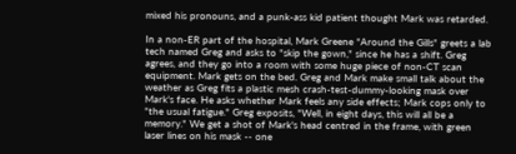mixed his pronouns, and a punk-ass kid patient thought Mark was retarded.

In a non-ER part of the hospital, Mark Greene "Around the Gills" greets a lab tech named Greg and asks to "skip the gown," since he has a shift. Greg agrees, and they go into a room with some huge piece of non-CT scan equipment. Mark gets on the bed. Greg and Mark make small talk about the weather as Greg fits a plastic mesh crash-test-dummy-looking mask over Mark's face. He asks whether Mark feels any side effects; Mark cops only to "the usual fatigue." Greg exposits, "Well, in eight days, this will all be a memory." We get a shot of Mark's head centred in the frame, with green laser lines on his mask -- one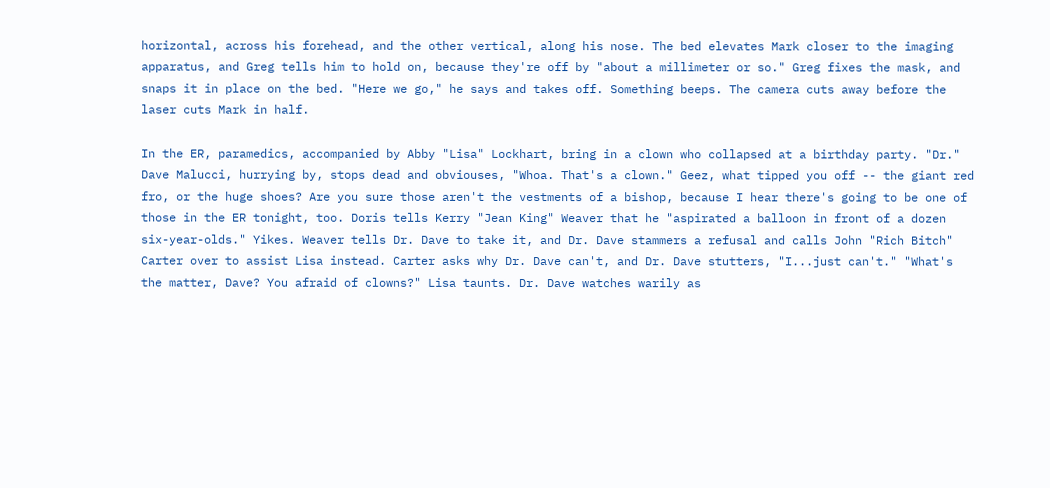horizontal, across his forehead, and the other vertical, along his nose. The bed elevates Mark closer to the imaging apparatus, and Greg tells him to hold on, because they're off by "about a millimeter or so." Greg fixes the mask, and snaps it in place on the bed. "Here we go," he says and takes off. Something beeps. The camera cuts away before the laser cuts Mark in half.

In the ER, paramedics, accompanied by Abby "Lisa" Lockhart, bring in a clown who collapsed at a birthday party. "Dr." Dave Malucci, hurrying by, stops dead and obviouses, "Whoa. That's a clown." Geez, what tipped you off -- the giant red fro, or the huge shoes? Are you sure those aren't the vestments of a bishop, because I hear there's going to be one of those in the ER tonight, too. Doris tells Kerry "Jean King" Weaver that he "aspirated a balloon in front of a dozen six-year-olds." Yikes. Weaver tells Dr. Dave to take it, and Dr. Dave stammers a refusal and calls John "Rich Bitch" Carter over to assist Lisa instead. Carter asks why Dr. Dave can't, and Dr. Dave stutters, "I...just can't." "What's the matter, Dave? You afraid of clowns?" Lisa taunts. Dr. Dave watches warily as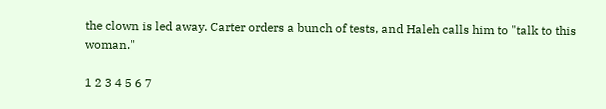the clown is led away. Carter orders a bunch of tests, and Haleh calls him to "talk to this woman."

1 2 3 4 5 6 7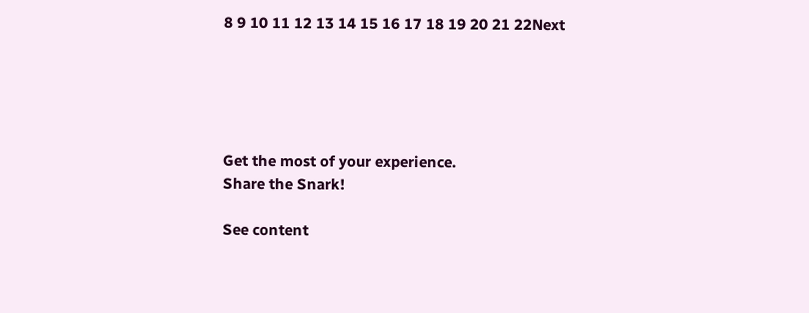8 9 10 11 12 13 14 15 16 17 18 19 20 21 22Next





Get the most of your experience.
Share the Snark!

See content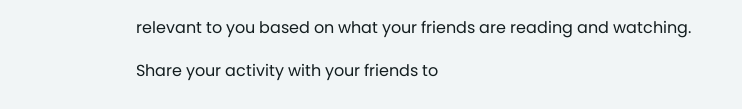relevant to you based on what your friends are reading and watching.

Share your activity with your friends to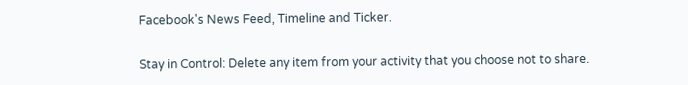Facebook's News Feed, Timeline and Ticker.

Stay in Control: Delete any item from your activity that you choose not to share.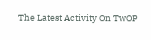The Latest Activity On TwOP